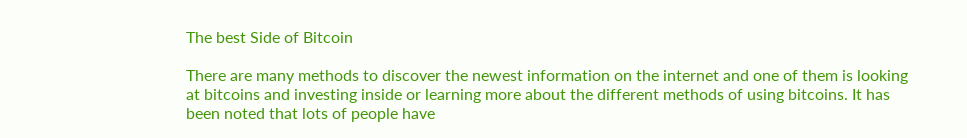The best Side of Bitcoin

There are many methods to discover the newest information on the internet and one of them is looking at bitcoins and investing inside or learning more about the different methods of using bitcoins. It has been noted that lots of people have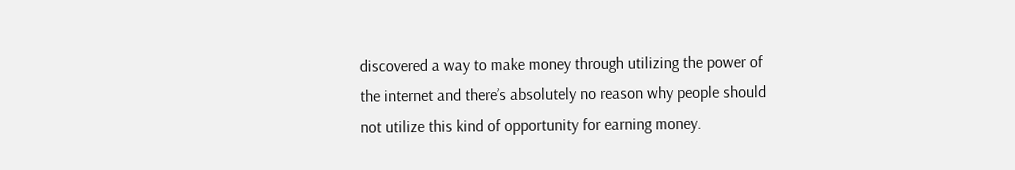discovered a way to make money through utilizing the power of the internet and there’s absolutely no reason why people should not utilize this kind of opportunity for earning money.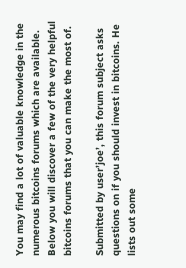You may find a lot of valuable knowledge in the numerous bitcoins forums which are available. Below you will discover a few of the very helpful bitcoins forums that you can make the most of.

Submitted by user’joe’, this forum subject asks questions on if you should invest in bitcoins. He lists out some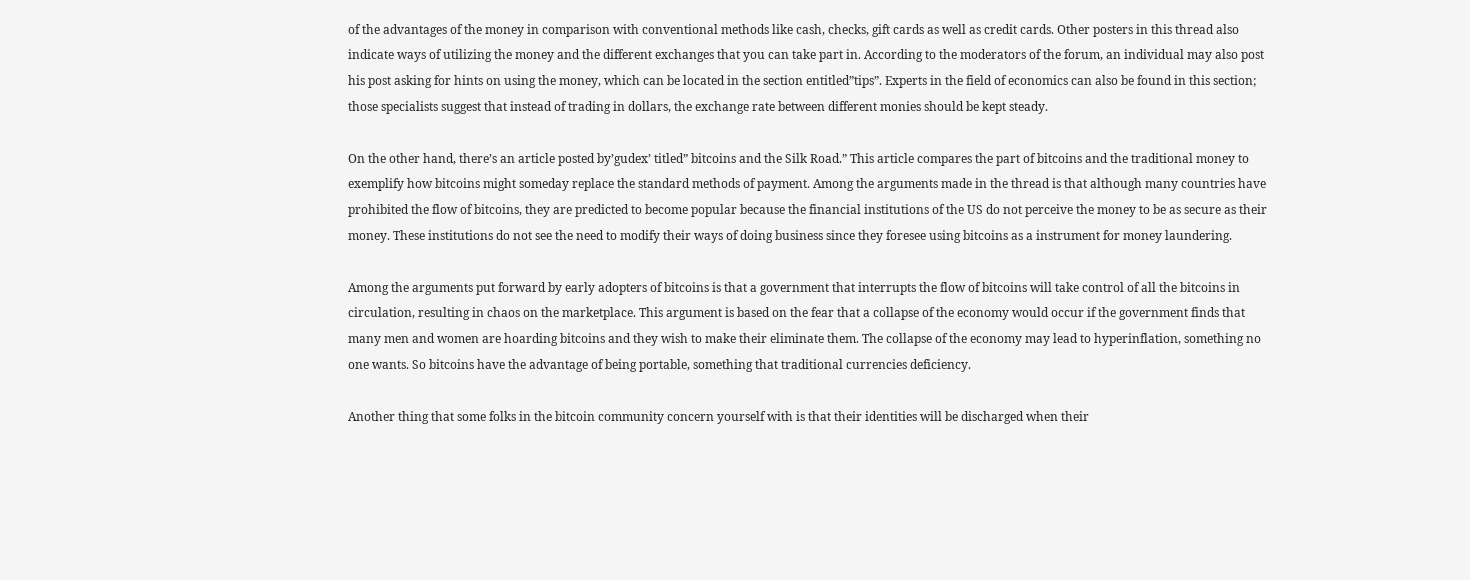of the advantages of the money in comparison with conventional methods like cash, checks, gift cards as well as credit cards. Other posters in this thread also indicate ways of utilizing the money and the different exchanges that you can take part in. According to the moderators of the forum, an individual may also post his post asking for hints on using the money, which can be located in the section entitled”tips”. Experts in the field of economics can also be found in this section; those specialists suggest that instead of trading in dollars, the exchange rate between different monies should be kept steady.

On the other hand, there’s an article posted by’gudex’ titled” bitcoins and the Silk Road.” This article compares the part of bitcoins and the traditional money to exemplify how bitcoins might someday replace the standard methods of payment. Among the arguments made in the thread is that although many countries have prohibited the flow of bitcoins, they are predicted to become popular because the financial institutions of the US do not perceive the money to be as secure as their money. These institutions do not see the need to modify their ways of doing business since they foresee using bitcoins as a instrument for money laundering.

Among the arguments put forward by early adopters of bitcoins is that a government that interrupts the flow of bitcoins will take control of all the bitcoins in circulation, resulting in chaos on the marketplace. This argument is based on the fear that a collapse of the economy would occur if the government finds that many men and women are hoarding bitcoins and they wish to make their eliminate them. The collapse of the economy may lead to hyperinflation, something no one wants. So bitcoins have the advantage of being portable, something that traditional currencies deficiency.

Another thing that some folks in the bitcoin community concern yourself with is that their identities will be discharged when their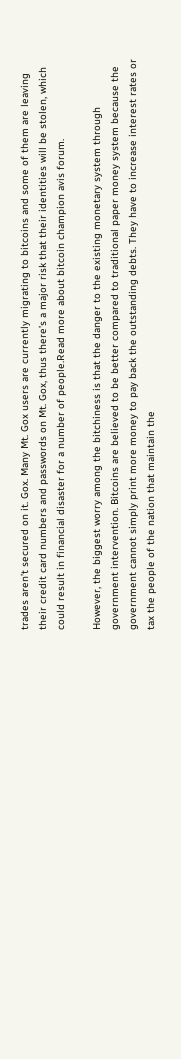trades aren’t secured on it. Gox. Many Mt. Gox users are currently migrating to bitcoins and some of them are leaving their credit card numbers and passwords on Mt. Gox, thus there’s a major risk that their identities will be stolen, which could result in financial disaster for a number of people.Read more about bitcoin champion avis forum.

However, the biggest worry among the bitchiness is that the danger to the existing monetary system through government intervention. Bitcoins are believed to be better compared to traditional paper money system because the government cannot simply print more money to pay back the outstanding debts. They have to increase interest rates or tax the people of the nation that maintain the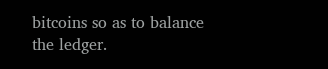bitcoins so as to balance the ledger.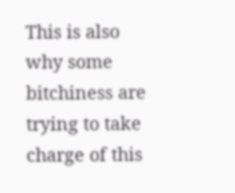This is also why some bitchiness are trying to take charge of this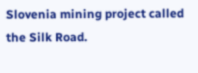Slovenia mining project called the Silk Road.